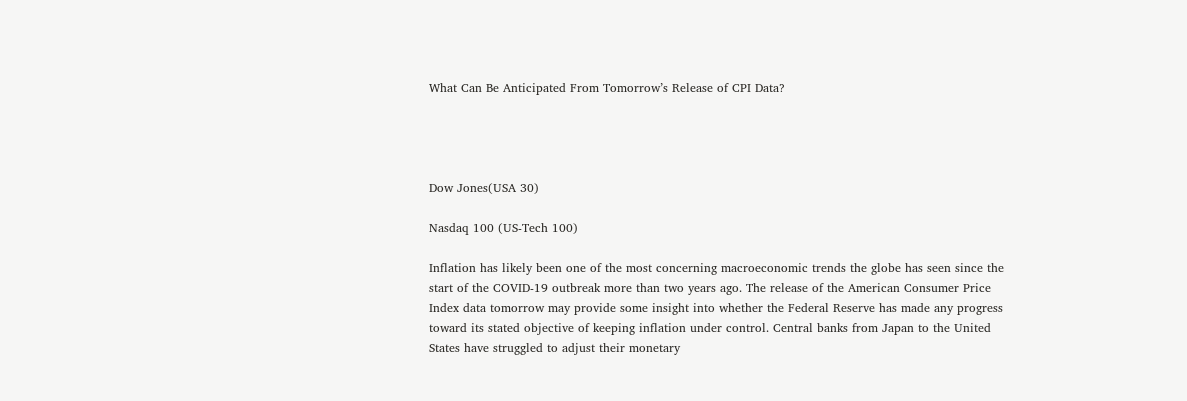What Can Be Anticipated From Tomorrow’s Release of CPI Data?




Dow Jones(USA 30)

Nasdaq 100 (US-Tech 100)

Inflation has likely been one of the most concerning macroeconomic trends the globe has seen since the start of the COVID-19 outbreak more than two years ago. The release of the American Consumer Price Index data tomorrow may provide some insight into whether the Federal Reserve has made any progress toward its stated objective of keeping inflation under control. Central banks from Japan to the United States have struggled to adjust their monetary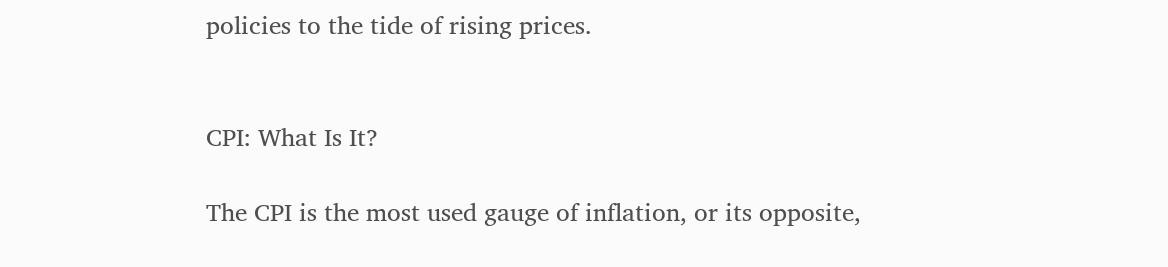policies to the tide of rising prices.


CPI: What Is It?

The CPI is the most used gauge of inflation, or its opposite,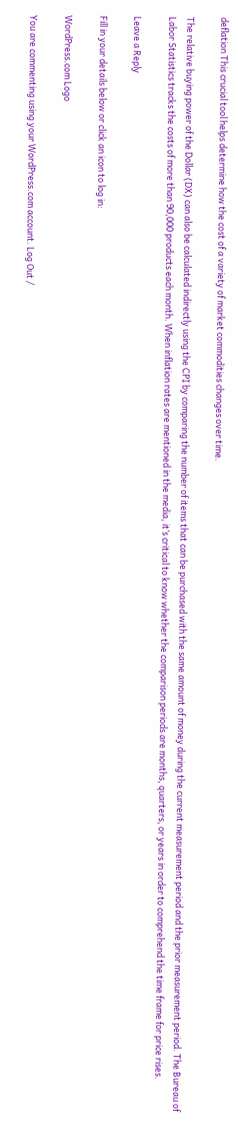deflation This crucial tool helps determine how the cost of a variety of market commodities changes over time.

The relative buying power of the Dollar (DX) can also be calculated indirectly using the CPI by comparing the number of items that can be purchased with the same amount of money during the current measurement period and the prior measurement period. The Bureau of Labor Statistics tracks the costs of more than 90,000 products each month. When inflation rates are mentioned in the media, it’s critical to know whether the comparison periods are months, quarters, or years in order to comprehend the time frame for price rises.

Leave a Reply

Fill in your details below or click an icon to log in:

WordPress.com Logo

You are commenting using your WordPress.com account. Log Out /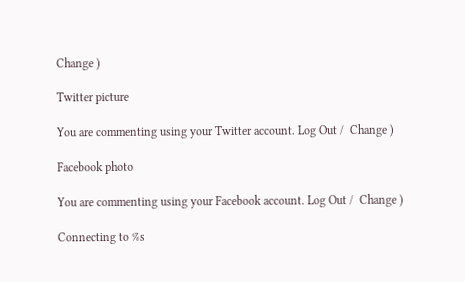Change )

Twitter picture

You are commenting using your Twitter account. Log Out /  Change )

Facebook photo

You are commenting using your Facebook account. Log Out /  Change )

Connecting to %s